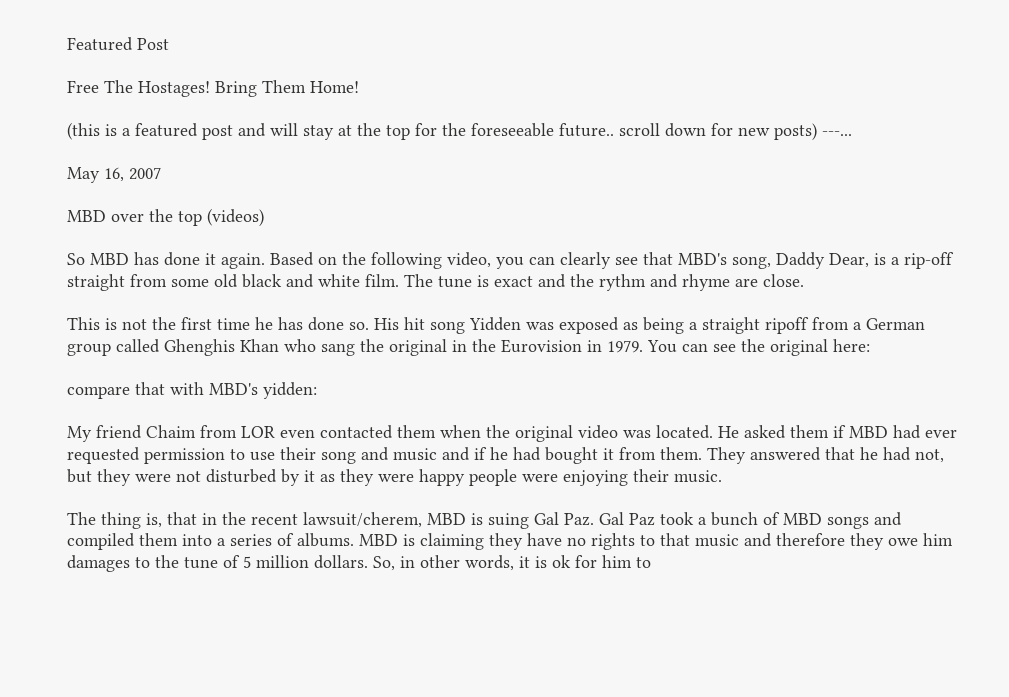Featured Post

Free The Hostages! Bring Them Home!

(this is a featured post and will stay at the top for the foreseeable future.. scroll down for new posts) ---...

May 16, 2007

MBD over the top (videos)

So MBD has done it again. Based on the following video, you can clearly see that MBD's song, Daddy Dear, is a rip-off straight from some old black and white film. The tune is exact and the rythm and rhyme are close.

This is not the first time he has done so. His hit song Yidden was exposed as being a straight ripoff from a German group called Ghenghis Khan who sang the original in the Eurovision in 1979. You can see the original here:

compare that with MBD's yidden:

My friend Chaim from LOR even contacted them when the original video was located. He asked them if MBD had ever requested permission to use their song and music and if he had bought it from them. They answered that he had not, but they were not disturbed by it as they were happy people were enjoying their music.

The thing is, that in the recent lawsuit/cherem, MBD is suing Gal Paz. Gal Paz took a bunch of MBD songs and compiled them into a series of albums. MBD is claiming they have no rights to that music and therefore they owe him damages to the tune of 5 million dollars. So, in other words, it is ok for him to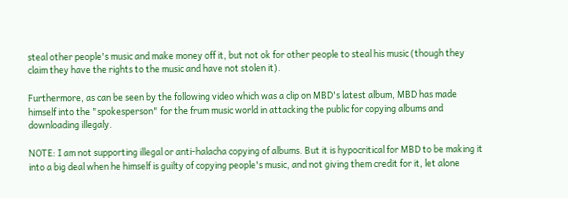steal other people's music and make money off it, but not ok for other people to steal his music (though they claim they have the rights to the music and have not stolen it).

Furthermore, as can be seen by the following video which was a clip on MBD's latest album, MBD has made himself into the "spokesperson" for the frum music world in attacking the public for copying albums and downloading illegaly.

NOTE: I am not supporting illegal or anti-halacha copying of albums. But it is hypocritical for MBD to be making it into a big deal when he himself is guilty of copying people's music, and not giving them credit for it, let alone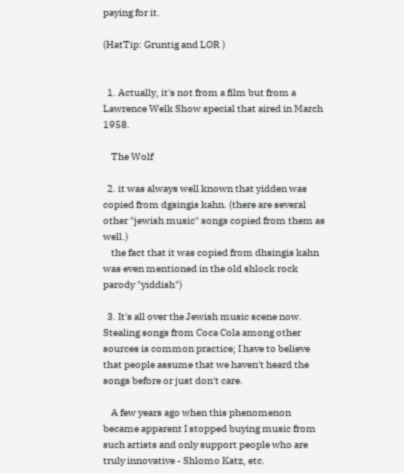paying for it.

(HatTip: Gruntig and LOR )


  1. Actually, it's not from a film but from a Lawrence Welk Show special that aired in March 1958.

    The Wolf

  2. it was always well known that yidden was copied from dgsingis kahn. (there are several other "jewish music" songs copied from them as well.)
    the fact that it was copied from dhsingis kahn was even mentioned in the old shlock rock parody "yiddish")

  3. It's all over the Jewish music scene now. Stealing songs from Coca Cola among other sources is common practice; I have to believe that people assume that we haven't heard the songs before or just don't care.

    A few years ago when this phenomenon became apparent I stopped buying music from such artists and only support people who are truly innovative - Shlomo Katz, etc.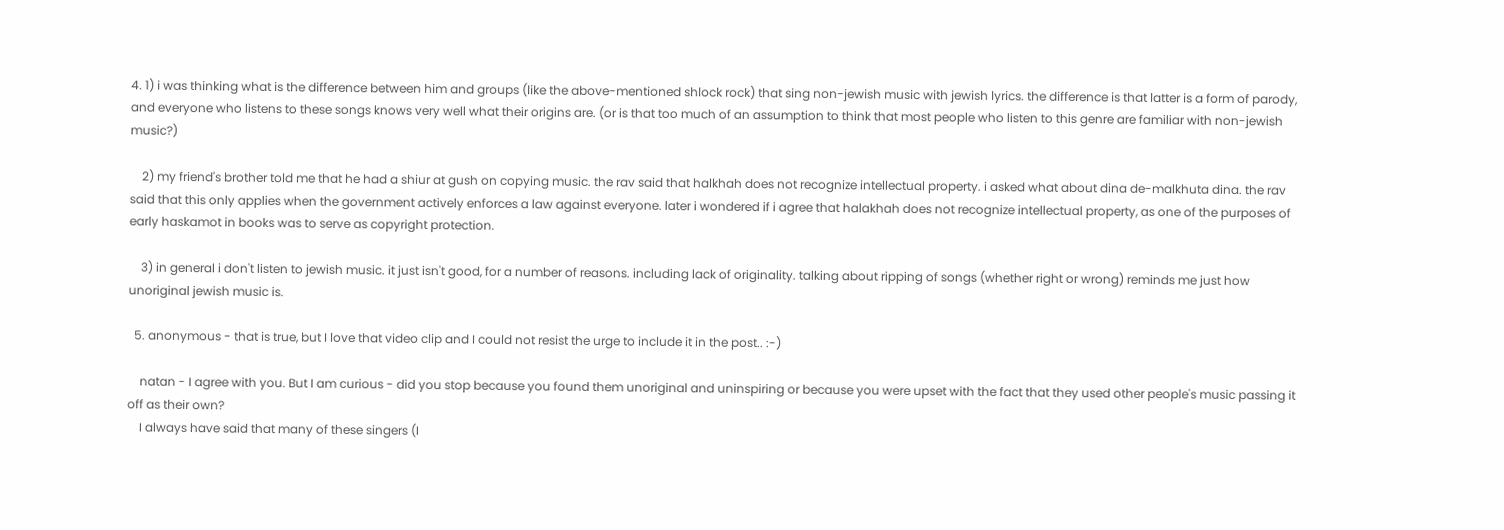4. 1) i was thinking what is the difference between him and groups (like the above-mentioned shlock rock) that sing non-jewish music with jewish lyrics. the difference is that latter is a form of parody, and everyone who listens to these songs knows very well what their origins are. (or is that too much of an assumption to think that most people who listen to this genre are familiar with non-jewish music?)

    2) my friend's brother told me that he had a shiur at gush on copying music. the rav said that halkhah does not recognize intellectual property. i asked what about dina de-malkhuta dina. the rav said that this only applies when the government actively enforces a law against everyone. later i wondered if i agree that halakhah does not recognize intellectual property, as one of the purposes of early haskamot in books was to serve as copyright protection.

    3) in general i don't listen to jewish music. it just isn't good, for a number of reasons. including lack of originality. talking about ripping of songs (whether right or wrong) reminds me just how unoriginal jewish music is.

  5. anonymous - that is true, but I love that video clip and I could not resist the urge to include it in the post.. :-)

    natan - I agree with you. But I am curious - did you stop because you found them unoriginal and uninspiring or because you were upset with the fact that they used other people's music passing it off as their own?
    I always have said that many of these singers (I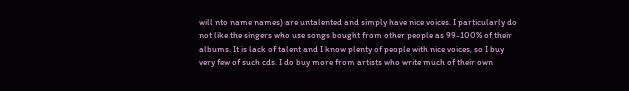will nto name names) are untalented and simply have nice voices. I particularly do not like the singers who use songs bought from other people as 99-100% of their albums. It is lack of talent and I know plenty of people with nice voices, so I buy very few of such cds. I do buy more from artists who write much of their own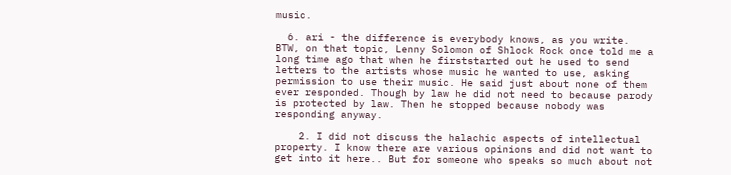music.

  6. ari - the difference is everybody knows, as you write. BTW, on that topic, Lenny Solomon of Shlock Rock once told me a long time ago that when he firststarted out he used to send letters to the artists whose music he wanted to use, asking permission to use their music. He said just about none of them ever responded. Though by law he did not need to because parody is protected by law. Then he stopped because nobody was responding anyway.

    2. I did not discuss the halachic aspects of intellectual property. I know there are various opinions and did not want to get into it here.. But for someone who speaks so much about not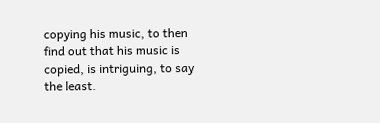copying his music, to then find out that his music is copied, is intriguing, to say the least.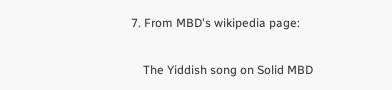7. From MBD's wikipedia page:

    The Yiddish song on Solid MBD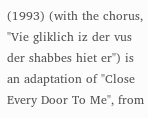(1993) (with the chorus, "Vie gliklich iz der vus der shabbes hiet er") is an adaptation of "Close Every Door To Me", from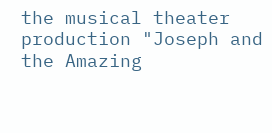the musical theater production "Joseph and the Amazing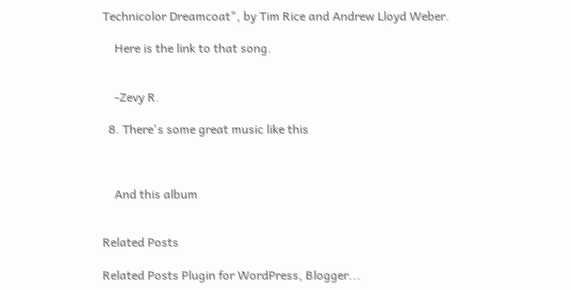Technicolor Dreamcoat", by Tim Rice and Andrew Lloyd Weber.

    Here is the link to that song.


    -Zevy R.

  8. There's some great music like this



    And this album


Related Posts

Related Posts Plugin for WordPress, Blogger...